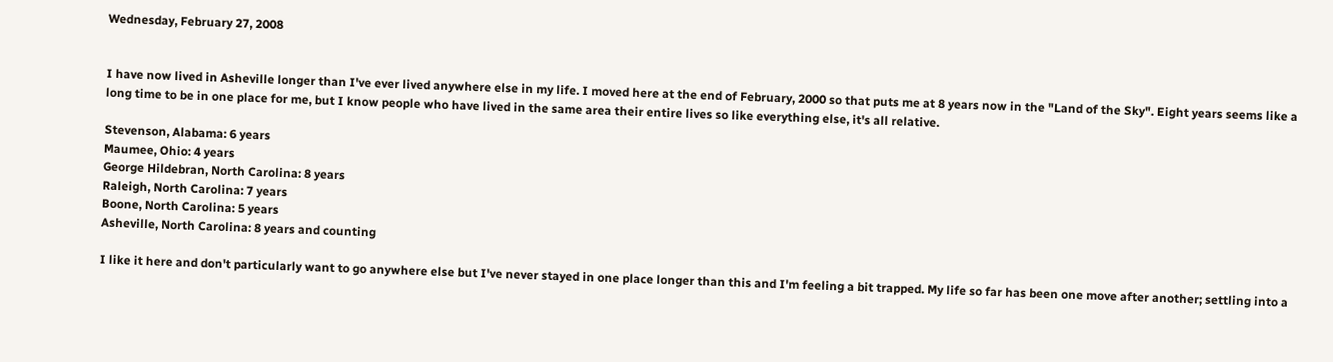Wednesday, February 27, 2008


I have now lived in Asheville longer than I've ever lived anywhere else in my life. I moved here at the end of February, 2000 so that puts me at 8 years now in the "Land of the Sky". Eight years seems like a long time to be in one place for me, but I know people who have lived in the same area their entire lives so like everything else, it's all relative.

Stevenson, Alabama: 6 years
Maumee, Ohio: 4 years
George Hildebran, North Carolina: 8 years
Raleigh, North Carolina: 7 years
Boone, North Carolina: 5 years
Asheville, North Carolina: 8 years and counting

I like it here and don't particularly want to go anywhere else but I've never stayed in one place longer than this and I'm feeling a bit trapped. My life so far has been one move after another; settling into a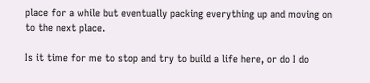place for a while but eventually packing everything up and moving on to the next place.

Is it time for me to stop and try to build a life here, or do I do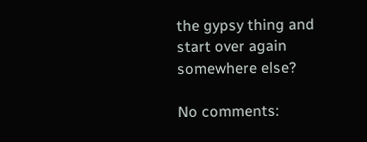the gypsy thing and start over again somewhere else?

No comments: